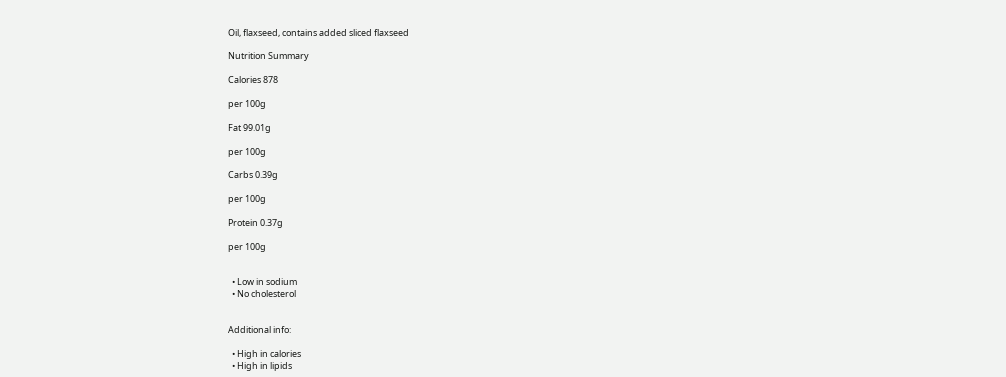Oil, flaxseed, contains added sliced flaxseed

Nutrition Summary

Calories 878

per 100g

Fat 99.01g

per 100g

Carbs 0.39g

per 100g

Protein 0.37g

per 100g


  • Low in sodium
  • No cholesterol


Additional info:

  • High in calories
  • High in lipids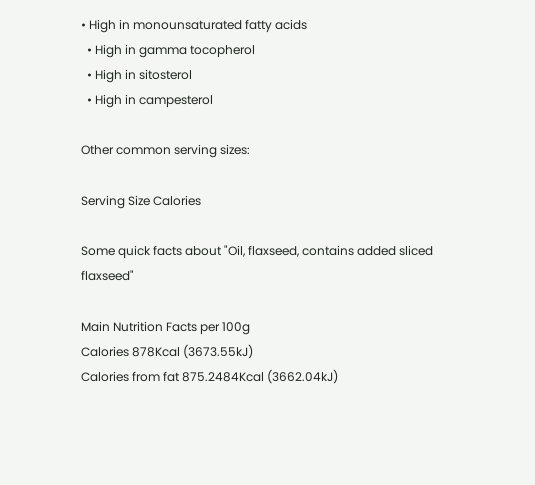• High in monounsaturated fatty acids
  • High in gamma tocopherol
  • High in sitosterol
  • High in campesterol

Other common serving sizes:

Serving Size Calories

Some quick facts about "Oil, flaxseed, contains added sliced flaxseed"

Main Nutrition Facts per 100g
Calories 878Kcal (3673.55kJ)
Calories from fat 875.2484Kcal (3662.04kJ)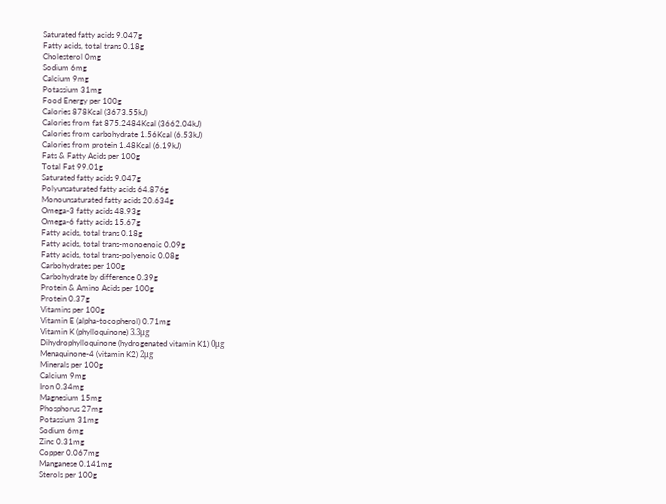Saturated fatty acids 9.047g
Fatty acids, total trans 0.18g
Cholesterol 0mg
Sodium 6mg
Calcium 9mg
Potassium 31mg
Food Energy per 100g
Calories 878Kcal (3673.55kJ)
Calories from fat 875.2484Kcal (3662.04kJ)
Calories from carbohydrate 1.56Kcal (6.53kJ)
Calories from protein 1.48Kcal (6.19kJ)
Fats & Fatty Acids per 100g
Total Fat 99.01g
Saturated fatty acids 9.047g
Polyunsaturated fatty acids 64.876g
Monounsaturated fatty acids 20.634g
Omega-3 fatty acids 48.93g
Omega-6 fatty acids 15.67g
Fatty acids, total trans 0.18g
Fatty acids, total trans-monoenoic 0.09g
Fatty acids, total trans-polyenoic 0.08g
Carbohydrates per 100g
Carbohydrate by difference 0.39g
Protein & Amino Acids per 100g
Protein 0.37g
Vitamins per 100g
Vitamin E (alpha-tocopherol) 0.71mg
Vitamin K (phylloquinone) 3.3μg
Dihydrophylloquinone (hydrogenated vitamin K1) 0μg
Menaquinone-4 (vitamin K2) 2μg
Minerals per 100g
Calcium 9mg
Iron 0.34mg
Magnesium 15mg
Phosphorus 27mg
Potassium 31mg
Sodium 6mg
Zinc 0.31mg
Copper 0.067mg
Manganese 0.141mg
Sterols per 100g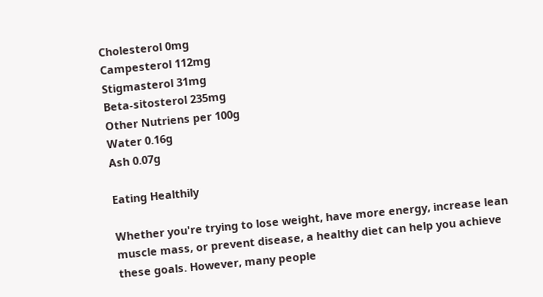Cholesterol 0mg
Campesterol 112mg
Stigmasterol 31mg
Beta-sitosterol 235mg
Other Nutriens per 100g
Water 0.16g
Ash 0.07g

Eating Healthily

Whether you're trying to lose weight, have more energy, increase lean muscle mass, or prevent disease, a healthy diet can help you achieve these goals. However, many people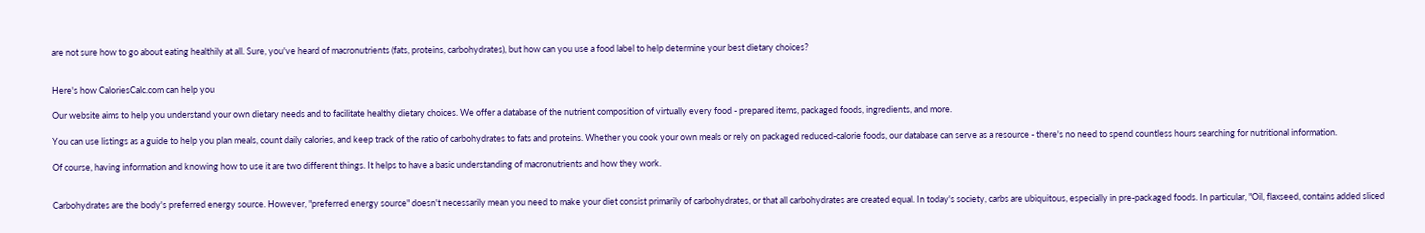are not sure how to go about eating healthily at all. Sure, you've heard of macronutrients (fats, proteins, carbohydrates), but how can you use a food label to help determine your best dietary choices?


Here's how CaloriesCalc.com can help you

Our website aims to help you understand your own dietary needs and to facilitate healthy dietary choices. We offer a database of the nutrient composition of virtually every food - prepared items, packaged foods, ingredients, and more.

You can use listings as a guide to help you plan meals, count daily calories, and keep track of the ratio of carbohydrates to fats and proteins. Whether you cook your own meals or rely on packaged reduced-calorie foods, our database can serve as a resource - there's no need to spend countless hours searching for nutritional information.

Of course, having information and knowing how to use it are two different things. It helps to have a basic understanding of macronutrients and how they work.


Carbohydrates are the body's preferred energy source. However, "preferred energy source" doesn't necessarily mean you need to make your diet consist primarily of carbohydrates, or that all carbohydrates are created equal. In today's society, carbs are ubiquitous, especially in pre-packaged foods. In particular, "Oil, flaxseed, contains added sliced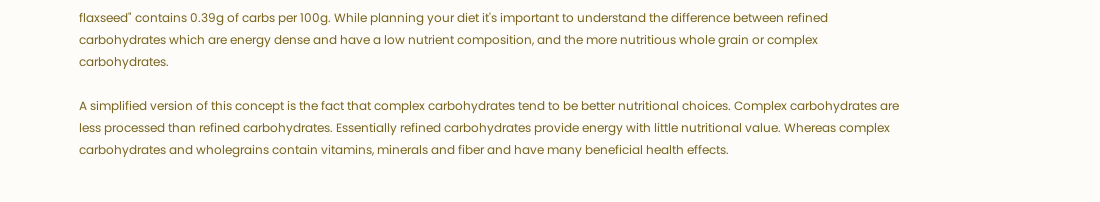flaxseed" contains 0.39g of carbs per 100g. While planning your diet it's important to understand the difference between refined carbohydrates which are energy dense and have a low nutrient composition, and the more nutritious whole grain or complex carbohydrates.

A simplified version of this concept is the fact that complex carbohydrates tend to be better nutritional choices. Complex carbohydrates are less processed than refined carbohydrates. Essentially refined carbohydrates provide energy with little nutritional value. Whereas complex carbohydrates and wholegrains contain vitamins, minerals and fiber and have many beneficial health effects.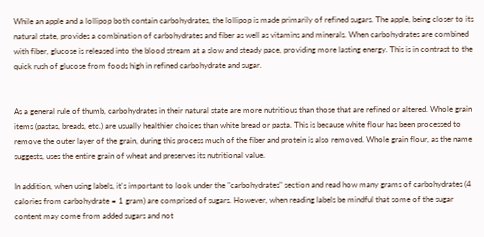While an apple and a lollipop both contain carbohydrates, the lollipop is made primarily of refined sugars. The apple, being closer to its natural state, provides a combination of carbohydrates and fiber as well as vitamins and minerals. When carbohydrates are combined with fiber, glucose is released into the blood stream at a slow and steady pace, providing more lasting energy. This is in contrast to the quick rush of glucose from foods high in refined carbohydrate and sugar.


As a general rule of thumb, carbohydrates in their natural state are more nutritious than those that are refined or altered. Whole grain items (pastas, breads, etc.) are usually healthier choices than white bread or pasta. This is because white flour has been processed to remove the outer layer of the grain, during this process much of the fiber and protein is also removed. Whole grain flour, as the name suggests, uses the entire grain of wheat and preserves its nutritional value.

In addition, when using labels, it's important to look under the "carbohydrates" section and read how many grams of carbohydrates (4 calories from carbohydrate = 1 gram) are comprised of sugars. However, when reading labels be mindful that some of the sugar content may come from added sugars and not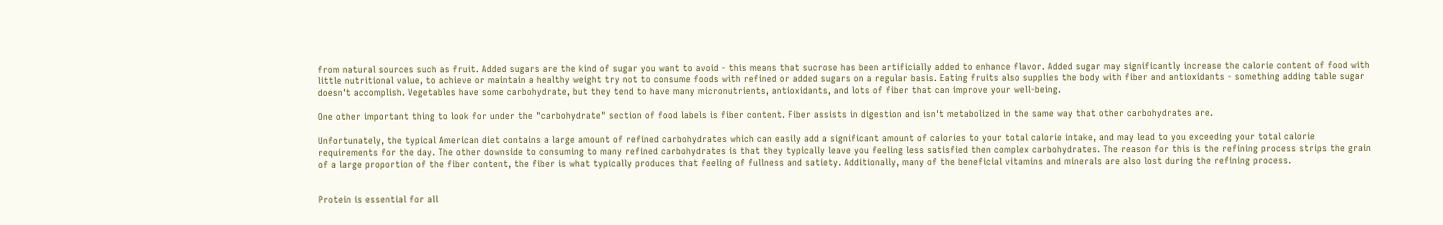from natural sources such as fruit. Added sugars are the kind of sugar you want to avoid - this means that sucrose has been artificially added to enhance flavor. Added sugar may significantly increase the calorie content of food with little nutritional value, to achieve or maintain a healthy weight try not to consume foods with refined or added sugars on a regular basis. Eating fruits also supplies the body with fiber and antioxidants - something adding table sugar doesn't accomplish. Vegetables have some carbohydrate, but they tend to have many micronutrients, antioxidants, and lots of fiber that can improve your well-being.

One other important thing to look for under the "carbohydrate" section of food labels is fiber content. Fiber assists in digestion and isn't metabolized in the same way that other carbohydrates are.

Unfortunately, the typical American diet contains a large amount of refined carbohydrates which can easily add a significant amount of calories to your total calorie intake, and may lead to you exceeding your total calorie requirements for the day. The other downside to consuming to many refined carbohydrates is that they typically leave you feeling less satisfied then complex carbohydrates. The reason for this is the refining process strips the grain of a large proportion of the fiber content, the fiber is what typically produces that feeling of fullness and satiety. Additionally, many of the beneficial vitamins and minerals are also lost during the refining process.


Protein is essential for all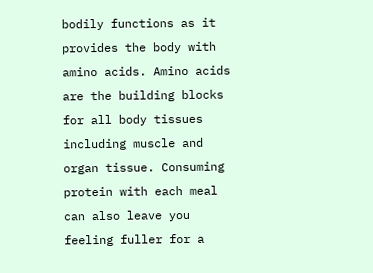bodily functions as it provides the body with amino acids. Amino acids are the building blocks for all body tissues including muscle and organ tissue. Consuming protein with each meal can also leave you feeling fuller for a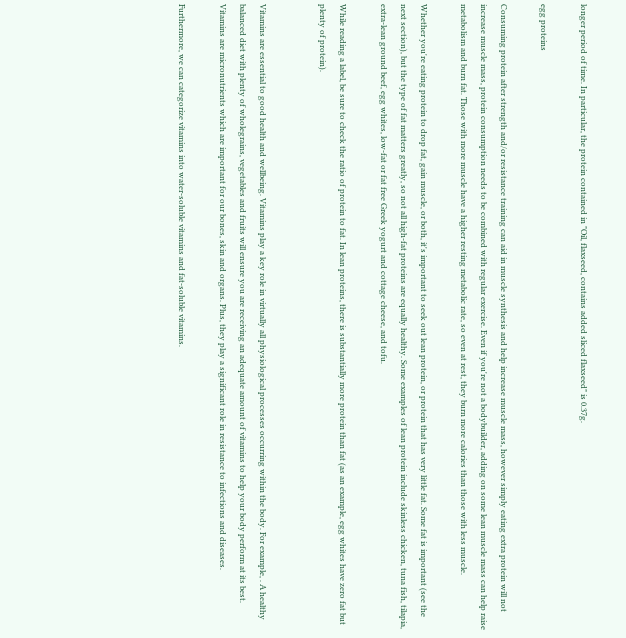longer period of time. In particular, the protein contained in "Oil, flaxseed, contains added sliced flaxseed" is 0.37g.

egg proteins

Consuming protein after strength and/or resistance training can aid in muscle synthesis and help increase muscle mass, however simply eating extra protein will not increase muscle mass, protein consumption needs to be combined with regular exercise. Even if you're not a bodybuilder, adding on some lean muscle mass can help raise metabolism and burn fat. Those with more muscle have a higher resting metabolic rate, so even at rest, they burn more calories than those with less muscle.

Whether you're eating protein to drop fat, gain muscle, or both, it's important to seek out lean protein, or protein that has very little fat. Some fat is important (see the next section), but the type of fat matters greatly, so not all high-fat proteins are equally healthy. Some examples of lean protein include skinless chicken, tuna fish, tilapia, extra-lean ground beef, egg whites, low-fat or fat free Greek yogurt and cottage cheese, and tofu.

While reading a label, be sure to check the ratio of protein to fat. In lean proteins, there is substantially more protein than fat (as an example, egg whites have zero fat but plenty of protein).


Vitamins are essential to good health and wellbeing. Vitamins play a key role in virtually all physiological processes occurring within the body. For example, . A healthy balanced diet with plenty of wholegrains, vegetables and fruits will ensure you are receiving an adequate amount of vitamins to help your body perform at its best. Vitamins are micronutrients which are important for our bones, skin and organs. Plus, they play a significant role in resistance to infections and diseases.

Furthermore, we can categorize vitamins into water-soluble vitamins and fat-soluble vitamins.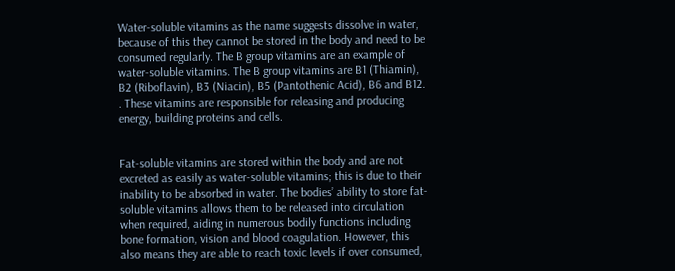Water-soluble vitamins as the name suggests dissolve in water, because of this they cannot be stored in the body and need to be consumed regularly. The B group vitamins are an example of water-soluble vitamins. The B group vitamins are B1 (Thiamin), B2 (Riboflavin), B3 (Niacin), B5 (Pantothenic Acid), B6 and B12. . These vitamins are responsible for releasing and producing energy, building proteins and cells.


Fat-soluble vitamins are stored within the body and are not excreted as easily as water-soluble vitamins; this is due to their inability to be absorbed in water. The bodies’ ability to store fat-soluble vitamins allows them to be released into circulation when required, aiding in numerous bodily functions including bone formation, vision and blood coagulation. However, this also means they are able to reach toxic levels if over consumed,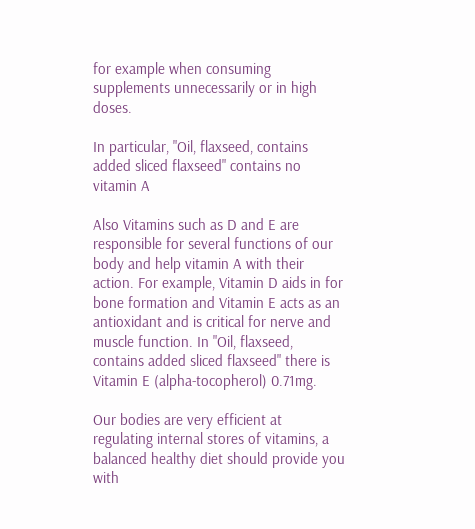for example when consuming supplements unnecessarily or in high doses.

In particular, "Oil, flaxseed, contains added sliced flaxseed" contains no vitamin A

Also Vitamins such as D and E are responsible for several functions of our body and help vitamin A with their action. For example, Vitamin D aids in for bone formation and Vitamin E acts as an antioxidant and is critical for nerve and muscle function. In "Oil, flaxseed, contains added sliced flaxseed" there is Vitamin E (alpha-tocopherol) 0.71mg.

Our bodies are very efficient at regulating internal stores of vitamins, a balanced healthy diet should provide you with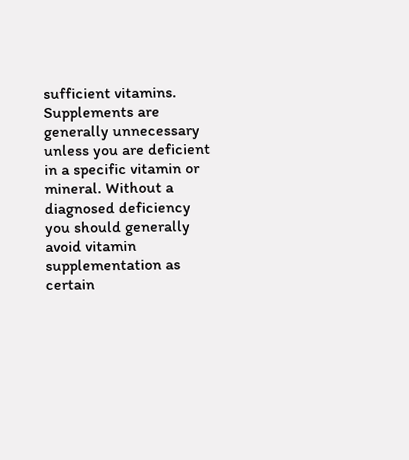sufficient vitamins. Supplements are generally unnecessary unless you are deficient in a specific vitamin or mineral. Without a diagnosed deficiency you should generally avoid vitamin supplementation as certain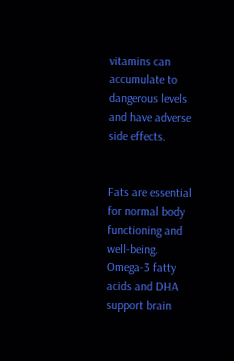vitamins can accumulate to dangerous levels and have adverse side effects.


Fats are essential for normal body functioning and well-being. Omega-3 fatty acids and DHA support brain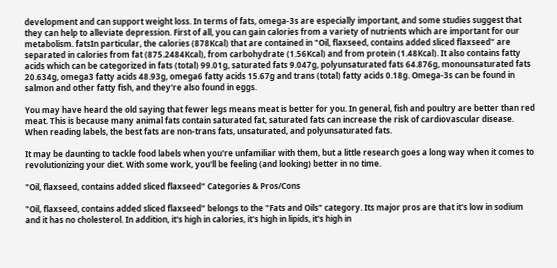development and can support weight loss. In terms of fats, omega-3s are especially important, and some studies suggest that they can help to alleviate depression. First of all, you can gain calories from a variety of nutrients which are important for our metabolism. fatsIn particular, the calories (878Kcal) that are contained in "Oil, flaxseed, contains added sliced flaxseed" are separated in calories from fat (875.2484Kcal), from carbohydrate (1.56Kcal) and from protein (1.48Kcal). It also contains fatty acids which can be categorized in fats (total) 99.01g, saturated fats 9.047g, polyunsaturated fats 64.876g, monounsaturated fats 20.634g, omega3 fatty acids 48.93g, omega6 fatty acids 15.67g and trans (total) fatty acids 0.18g. Omega-3s can be found in salmon and other fatty fish, and they're also found in eggs.

You may have heard the old saying that fewer legs means meat is better for you. In general, fish and poultry are better than red meat. This is because many animal fats contain saturated fat, saturated fats can increase the risk of cardiovascular disease. When reading labels, the best fats are non-trans fats, unsaturated, and polyunsaturated fats.

It may be daunting to tackle food labels when you're unfamiliar with them, but a little research goes a long way when it comes to revolutionizing your diet. With some work, you'll be feeling (and looking) better in no time.

"Oil, flaxseed, contains added sliced flaxseed" Categories & Pros/Cons

"Oil, flaxseed, contains added sliced flaxseed" belongs to the "Fats and Oils" category. Its major pros are that it's low in sodium and it has no cholesterol. In addition, it's high in calories, it's high in lipids, it's high in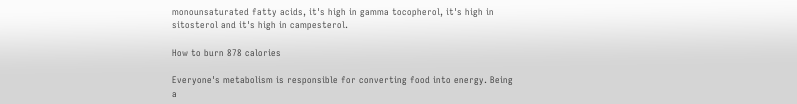monounsaturated fatty acids, it's high in gamma tocopherol, it's high in sitosterol and it's high in campesterol.

How to burn 878 calories

Everyone's metabolism is responsible for converting food into energy. Being a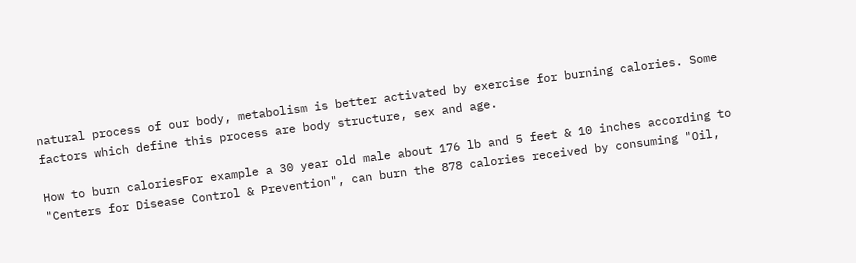natural process of our body, metabolism is better activated by exercise for burning calories. Some factors which define this process are body structure, sex and age.

How to burn caloriesFor example a 30 year old male about 176 lb and 5 feet & 10 inches according to "Centers for Disease Control & Prevention", can burn the 878 calories received by consuming "Oil,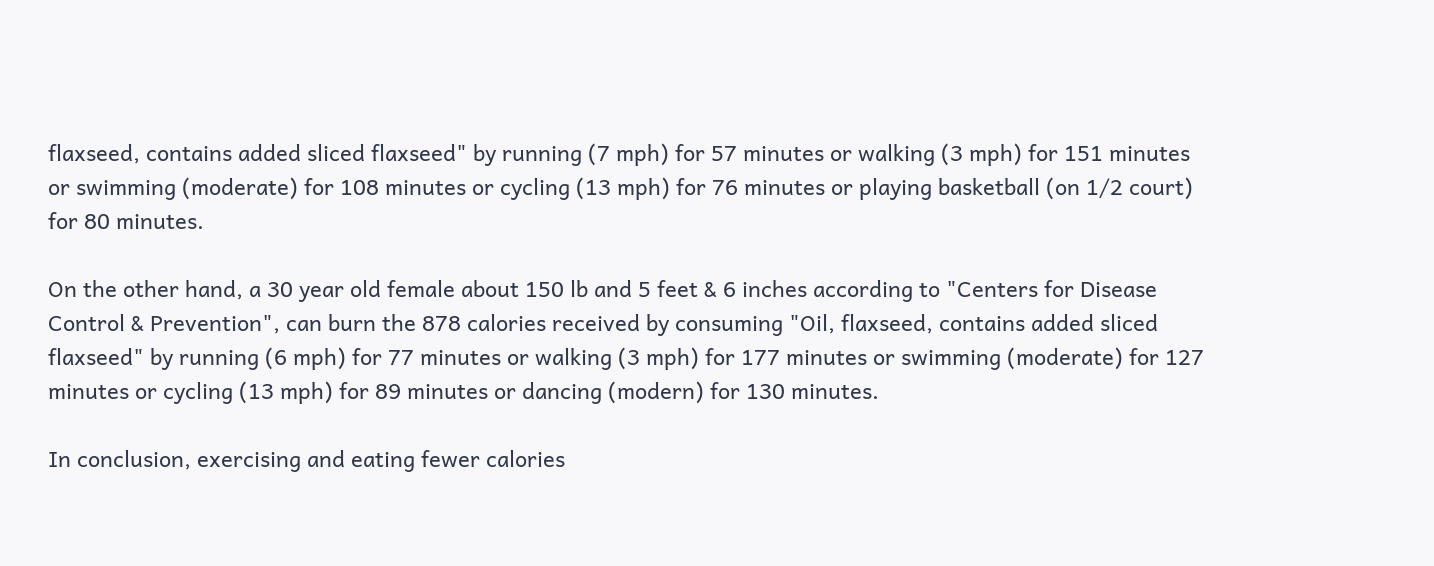flaxseed, contains added sliced flaxseed" by running (7 mph) for 57 minutes or walking (3 mph) for 151 minutes or swimming (moderate) for 108 minutes or cycling (13 mph) for 76 minutes or playing basketball (on 1/2 court) for 80 minutes.

On the other hand, a 30 year old female about 150 lb and 5 feet & 6 inches according to "Centers for Disease Control & Prevention", can burn the 878 calories received by consuming "Oil, flaxseed, contains added sliced flaxseed" by running (6 mph) for 77 minutes or walking (3 mph) for 177 minutes or swimming (moderate) for 127 minutes or cycling (13 mph) for 89 minutes or dancing (modern) for 130 minutes.

In conclusion, exercising and eating fewer calories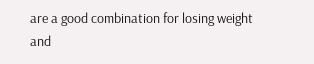are a good combination for losing weight and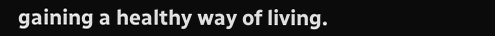gaining a healthy way of living.